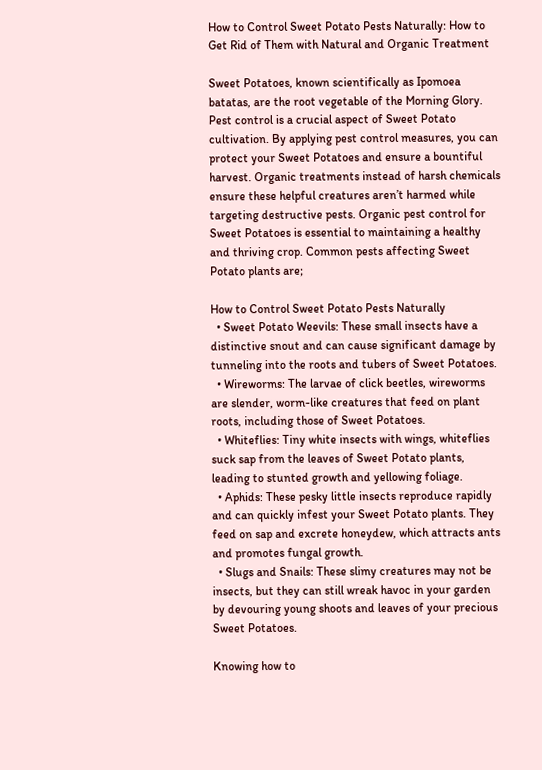How to Control Sweet Potato Pests Naturally: How to Get Rid of Them with Natural and Organic Treatment

Sweet Potatoes, known scientifically as Ipomoea batatas, are the root vegetable of the Morning Glory. Pest control is a crucial aspect of Sweet Potato cultivation. By applying pest control measures, you can protect your Sweet Potatoes and ensure a bountiful harvest. Organic treatments instead of harsh chemicals ensure these helpful creatures aren’t harmed while targeting destructive pests. Organic pest control for Sweet Potatoes is essential to maintaining a healthy and thriving crop. Common pests affecting Sweet Potato plants are;

How to Control Sweet Potato Pests Naturally
  • Sweet Potato Weevils: These small insects have a distinctive snout and can cause significant damage by tunneling into the roots and tubers of Sweet Potatoes.
  • Wireworms: The larvae of click beetles, wireworms are slender, worm-like creatures that feed on plant roots, including those of Sweet Potatoes.
  • Whiteflies: Tiny white insects with wings, whiteflies suck sap from the leaves of Sweet Potato plants, leading to stunted growth and yellowing foliage.
  • Aphids: These pesky little insects reproduce rapidly and can quickly infest your Sweet Potato plants. They feed on sap and excrete honeydew, which attracts ants and promotes fungal growth.
  • Slugs and Snails: These slimy creatures may not be insects, but they can still wreak havoc in your garden by devouring young shoots and leaves of your precious Sweet Potatoes.

Knowing how to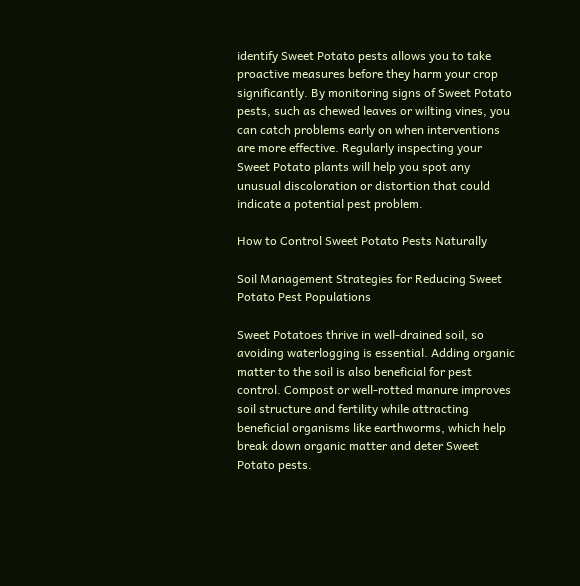identify Sweet Potato pests allows you to take proactive measures before they harm your crop significantly. By monitoring signs of Sweet Potato pests, such as chewed leaves or wilting vines, you can catch problems early on when interventions are more effective. Regularly inspecting your Sweet Potato plants will help you spot any unusual discoloration or distortion that could indicate a potential pest problem.

How to Control Sweet Potato Pests Naturally

Soil Management Strategies for Reducing Sweet Potato Pest Populations

Sweet Potatoes thrive in well-drained soil, so avoiding waterlogging is essential. Adding organic matter to the soil is also beneficial for pest control. Compost or well-rotted manure improves soil structure and fertility while attracting beneficial organisms like earthworms, which help break down organic matter and deter Sweet Potato pests.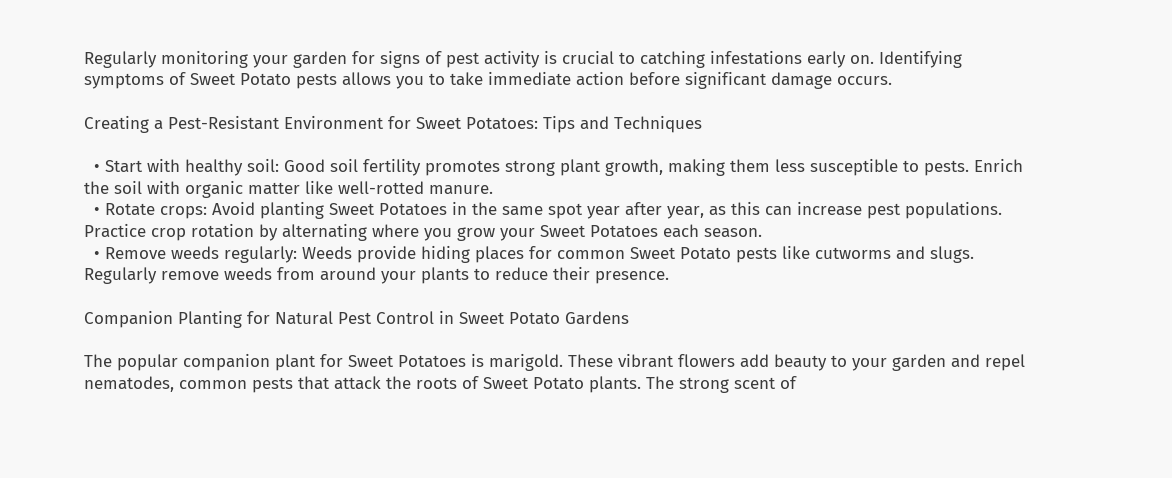Regularly monitoring your garden for signs of pest activity is crucial to catching infestations early on. Identifying symptoms of Sweet Potato pests allows you to take immediate action before significant damage occurs.

Creating a Pest-Resistant Environment for Sweet Potatoes: Tips and Techniques

  • Start with healthy soil: Good soil fertility promotes strong plant growth, making them less susceptible to pests. Enrich the soil with organic matter like well-rotted manure.
  • Rotate crops: Avoid planting Sweet Potatoes in the same spot year after year, as this can increase pest populations. Practice crop rotation by alternating where you grow your Sweet Potatoes each season.
  • Remove weeds regularly: Weeds provide hiding places for common Sweet Potato pests like cutworms and slugs. Regularly remove weeds from around your plants to reduce their presence.

Companion Planting for Natural Pest Control in Sweet Potato Gardens

The popular companion plant for Sweet Potatoes is marigold. These vibrant flowers add beauty to your garden and repel nematodes, common pests that attack the roots of Sweet Potato plants. The strong scent of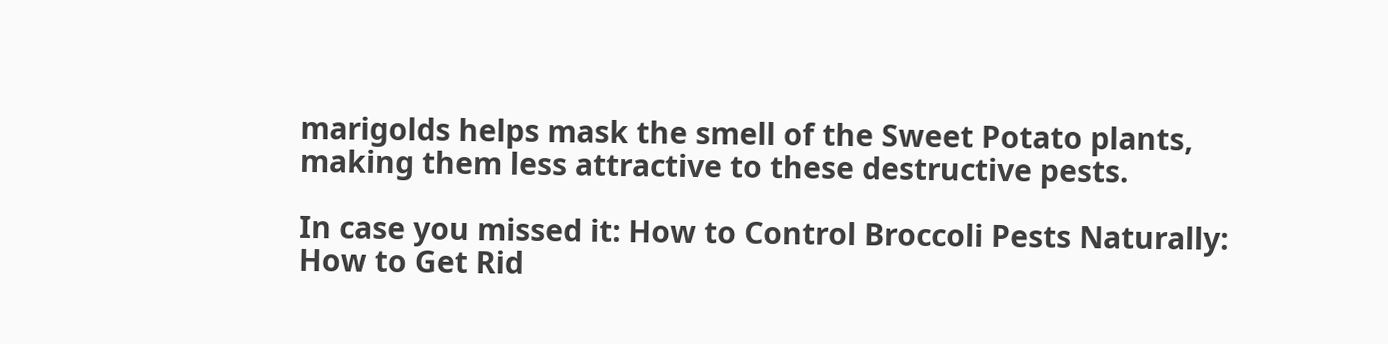marigolds helps mask the smell of the Sweet Potato plants, making them less attractive to these destructive pests.

In case you missed it: How to Control Broccoli Pests Naturally: How to Get Rid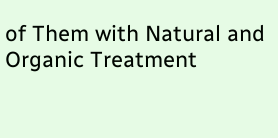of Them with Natural and Organic Treatment